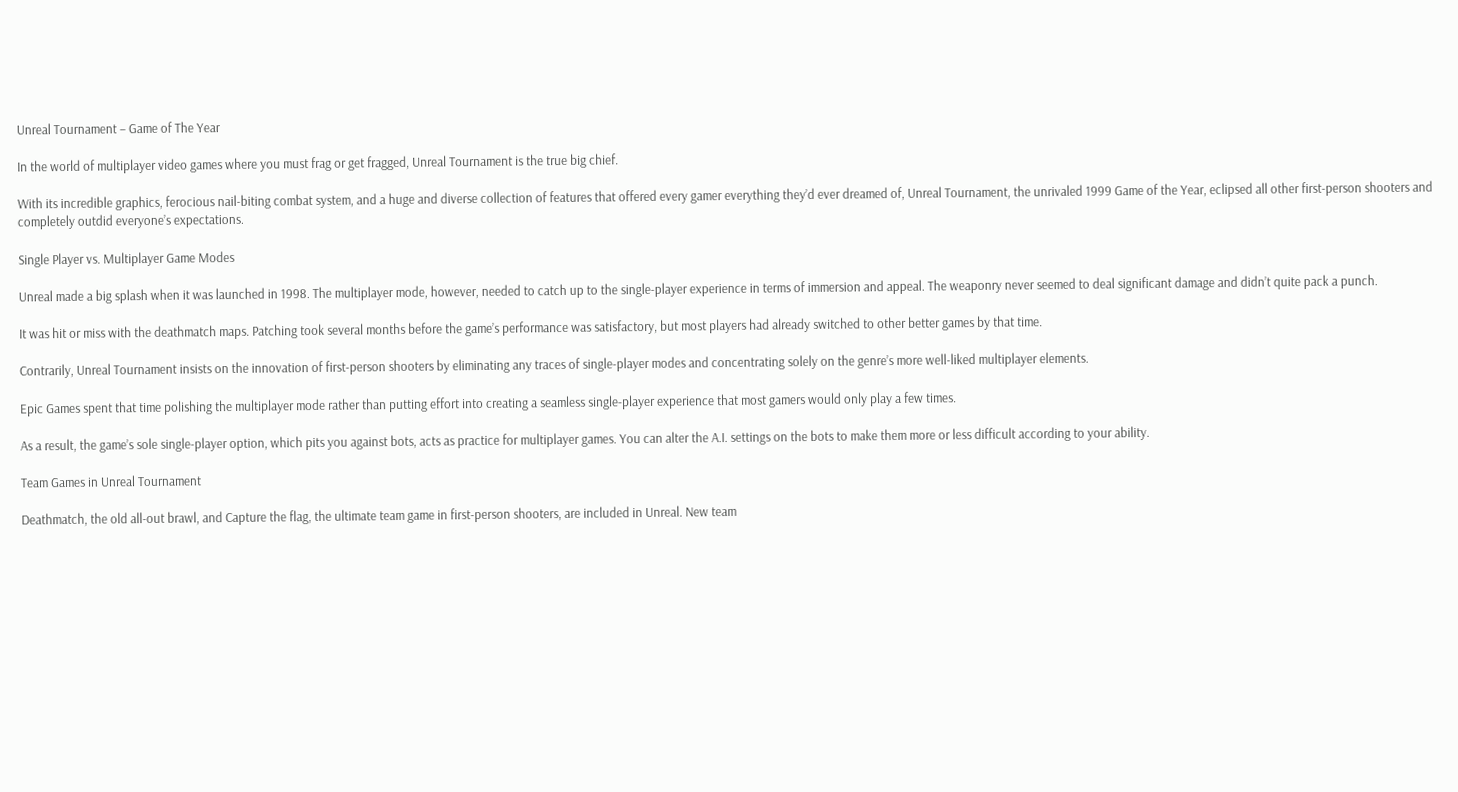Unreal Tournament – Game of The Year

In the world of multiplayer video games where you must frag or get fragged, Unreal Tournament is the true big chief.

With its incredible graphics, ferocious nail-biting combat system, and a huge and diverse collection of features that offered every gamer everything they’d ever dreamed of, Unreal Tournament, the unrivaled 1999 Game of the Year, eclipsed all other first-person shooters and completely outdid everyone’s expectations.

Single Player vs. Multiplayer Game Modes

Unreal made a big splash when it was launched in 1998. The multiplayer mode, however, needed to catch up to the single-player experience in terms of immersion and appeal. The weaponry never seemed to deal significant damage and didn’t quite pack a punch.

It was hit or miss with the deathmatch maps. Patching took several months before the game’s performance was satisfactory, but most players had already switched to other better games by that time.

Contrarily, Unreal Tournament insists on the innovation of first-person shooters by eliminating any traces of single-player modes and concentrating solely on the genre’s more well-liked multiplayer elements.

Epic Games spent that time polishing the multiplayer mode rather than putting effort into creating a seamless single-player experience that most gamers would only play a few times.

As a result, the game’s sole single-player option, which pits you against bots, acts as practice for multiplayer games. You can alter the A.I. settings on the bots to make them more or less difficult according to your ability.

Team Games in Unreal Tournament

Deathmatch, the old all-out brawl, and Capture the flag, the ultimate team game in first-person shooters, are included in Unreal. New team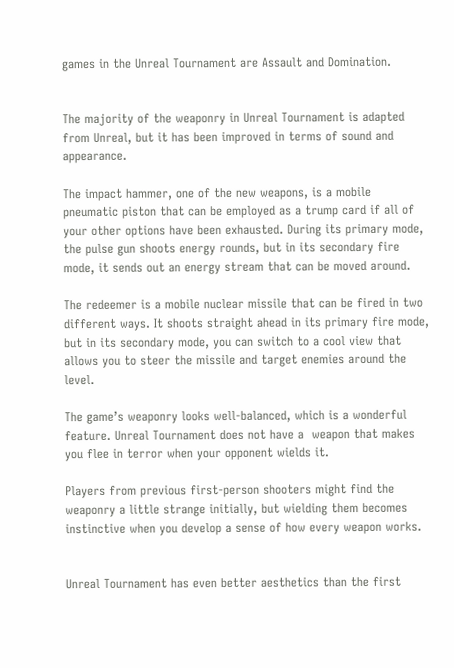games in the Unreal Tournament are Assault and Domination.


The majority of the weaponry in Unreal Tournament is adapted from Unreal, but it has been improved in terms of sound and appearance.

The impact hammer, one of the new weapons, is a mobile pneumatic piston that can be employed as a trump card if all of your other options have been exhausted. During its primary mode, the pulse gun shoots energy rounds, but in its secondary fire mode, it sends out an energy stream that can be moved around.

The redeemer is a mobile nuclear missile that can be fired in two different ways. It shoots straight ahead in its primary fire mode, but in its secondary mode, you can switch to a cool view that allows you to steer the missile and target enemies around the level.

The game’s weaponry looks well-balanced, which is a wonderful feature. Unreal Tournament does not have a  weapon that makes you flee in terror when your opponent wields it.

Players from previous first-person shooters might find the weaponry a little strange initially, but wielding them becomes instinctive when you develop a sense of how every weapon works.


Unreal Tournament has even better aesthetics than the first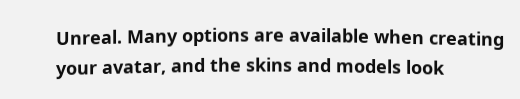Unreal. Many options are available when creating your avatar, and the skins and models look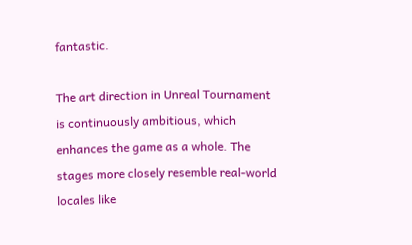fantastic.

The art direction in Unreal Tournament is continuously ambitious, which enhances the game as a whole. The stages more closely resemble real-world locales like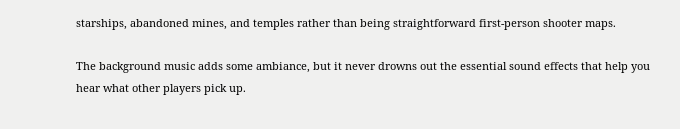starships, abandoned mines, and temples rather than being straightforward first-person shooter maps.

The background music adds some ambiance, but it never drowns out the essential sound effects that help you hear what other players pick up.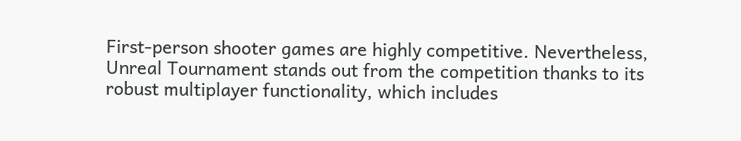First-person shooter games are highly competitive. Nevertheless, Unreal Tournament stands out from the competition thanks to its robust multiplayer functionality, which includes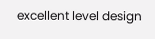excellent level design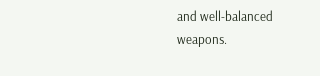and well-balanced weapons.